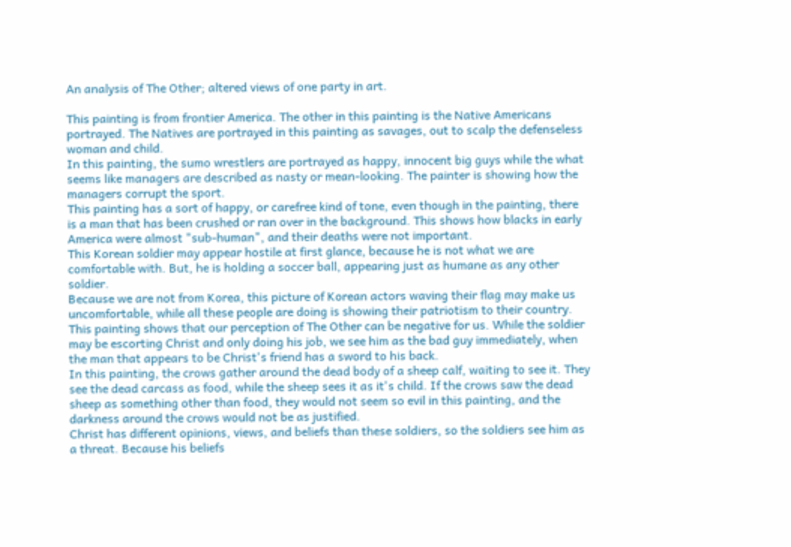An analysis of The Other; altered views of one party in art.

This painting is from frontier America. The other in this painting is the Native Americans portrayed. The Natives are portrayed in this painting as savages, out to scalp the defenseless woman and child.
In this painting, the sumo wrestlers are portrayed as happy, innocent big guys while the what seems like managers are described as nasty or mean-looking. The painter is showing how the managers corrupt the sport.
This painting has a sort of happy, or carefree kind of tone, even though in the painting, there is a man that has been crushed or ran over in the background. This shows how blacks in early America were almost "sub-human", and their deaths were not important.
This Korean soldier may appear hostile at first glance, because he is not what we are comfortable with. But, he is holding a soccer ball, appearing just as humane as any other soldier.
Because we are not from Korea, this picture of Korean actors waving their flag may make us uncomfortable, while all these people are doing is showing their patriotism to their country.
This painting shows that our perception of The Other can be negative for us. While the soldier may be escorting Christ and only doing his job, we see him as the bad guy immediately, when the man that appears to be Christ's friend has a sword to his back.
In this painting, the crows gather around the dead body of a sheep calf, waiting to see it. They see the dead carcass as food, while the sheep sees it as it's child. If the crows saw the dead sheep as something other than food, they would not seem so evil in this painting, and the darkness around the crows would not be as justified.
Christ has different opinions, views, and beliefs than these soldiers, so the soldiers see him as a threat. Because his beliefs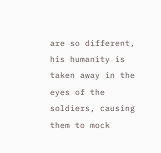are so different, his humanity is taken away in the eyes of the soldiers, causing them to mock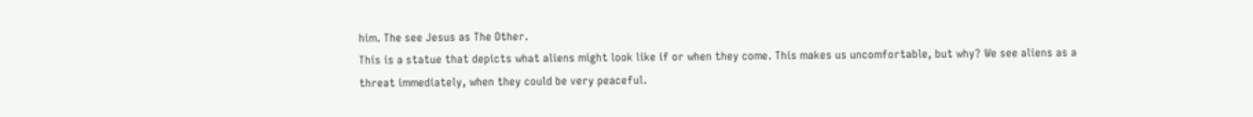him. The see Jesus as The Other.
This is a statue that depicts what aliens might look like if or when they come. This makes us uncomfortable, but why? We see aliens as a threat immediately, when they could be very peaceful.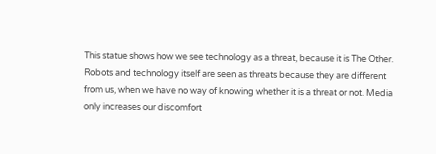This statue shows how we see technology as a threat, because it is The Other. Robots and technology itself are seen as threats because they are different from us, when we have no way of knowing whether it is a threat or not. Media only increases our discomfort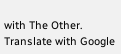with The Other.
Translate with Google